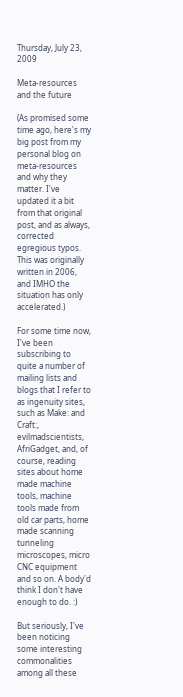Thursday, July 23, 2009

Meta-resources and the future

(As promised some time ago, here's my big post from my personal blog on meta-resources and why they matter. I've updated it a bit from that original post, and as always, corrected egregious typos. This was originally written in 2006, and IMHO the situation has only accelerated.)

For some time now, I've been subscribing to quite a number of mailing lists and blogs that I refer to as ingenuity sites, such as Make: and Craft:, evilmadscientists, AfriGadget, and, of course, reading sites about home made machine tools, machine tools made from old car parts, home made scanning tunneling microscopes, micro CNC equipment and so on. A body'd think I don't have enough to do. :)

But seriously, I've been noticing some interesting commonalities among all these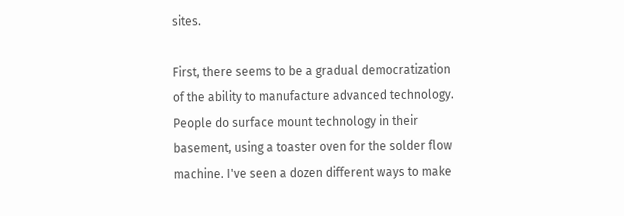sites.

First, there seems to be a gradual democratization of the ability to manufacture advanced technology. People do surface mount technology in their basement, using a toaster oven for the solder flow machine. I've seen a dozen different ways to make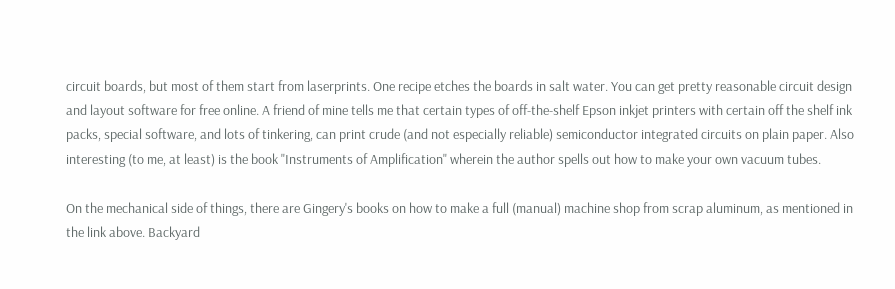circuit boards, but most of them start from laserprints. One recipe etches the boards in salt water. You can get pretty reasonable circuit design and layout software for free online. A friend of mine tells me that certain types of off-the-shelf Epson inkjet printers with certain off the shelf ink packs, special software, and lots of tinkering, can print crude (and not especially reliable) semiconductor integrated circuits on plain paper. Also interesting (to me, at least) is the book "Instruments of Amplification" wherein the author spells out how to make your own vacuum tubes.

On the mechanical side of things, there are Gingery's books on how to make a full (manual) machine shop from scrap aluminum, as mentioned in the link above. Backyard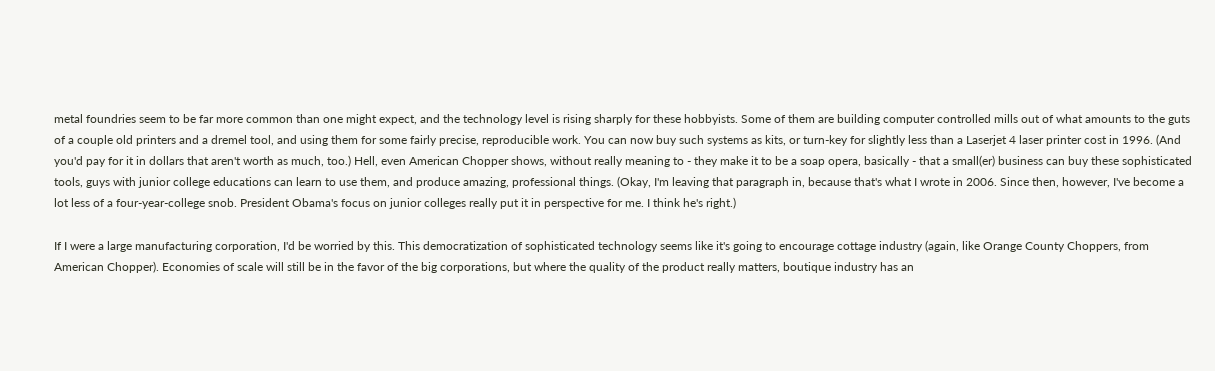metal foundries seem to be far more common than one might expect, and the technology level is rising sharply for these hobbyists. Some of them are building computer controlled mills out of what amounts to the guts of a couple old printers and a dremel tool, and using them for some fairly precise, reproducible work. You can now buy such systems as kits, or turn-key for slightly less than a Laserjet 4 laser printer cost in 1996. (And you'd pay for it in dollars that aren't worth as much, too.) Hell, even American Chopper shows, without really meaning to - they make it to be a soap opera, basically - that a small(er) business can buy these sophisticated tools, guys with junior college educations can learn to use them, and produce amazing, professional things. (Okay, I'm leaving that paragraph in, because that's what I wrote in 2006. Since then, however, I've become a lot less of a four-year-college snob. President Obama's focus on junior colleges really put it in perspective for me. I think he's right.)

If I were a large manufacturing corporation, I'd be worried by this. This democratization of sophisticated technology seems like it's going to encourage cottage industry (again, like Orange County Choppers, from American Chopper). Economies of scale will still be in the favor of the big corporations, but where the quality of the product really matters, boutique industry has an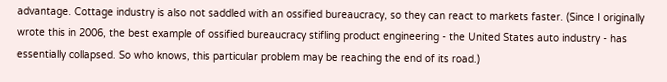advantage. Cottage industry is also not saddled with an ossified bureaucracy, so they can react to markets faster. (Since I originally wrote this in 2006, the best example of ossified bureaucracy stifling product engineering - the United States auto industry - has essentially collapsed. So who knows, this particular problem may be reaching the end of its road.)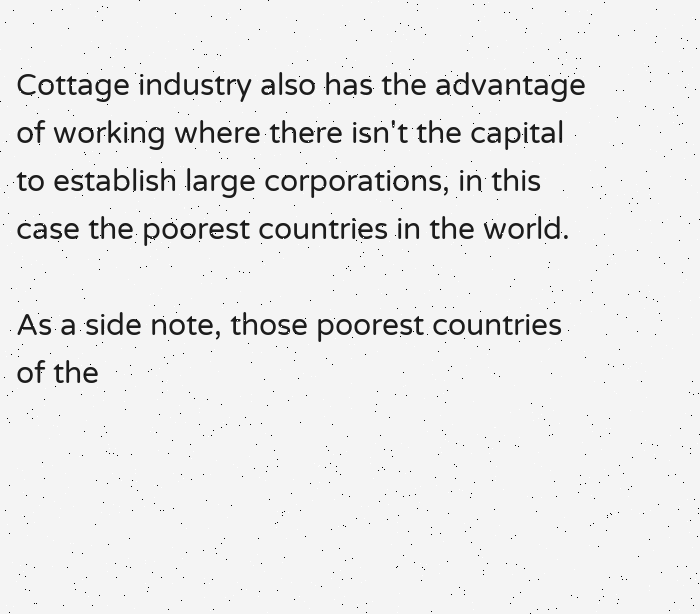Cottage industry also has the advantage of working where there isn't the capital to establish large corporations, in this case the poorest countries in the world.

As a side note, those poorest countries of the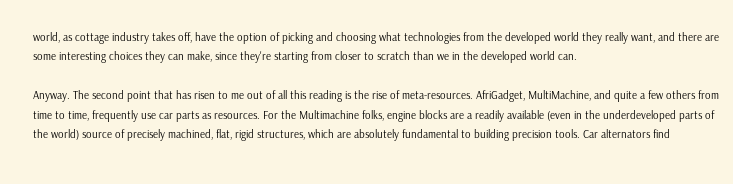world, as cottage industry takes off, have the option of picking and choosing what technologies from the developed world they really want, and there are some interesting choices they can make, since they're starting from closer to scratch than we in the developed world can.

Anyway. The second point that has risen to me out of all this reading is the rise of meta-resources. AfriGadget, MultiMachine, and quite a few others from time to time, frequently use car parts as resources. For the Multimachine folks, engine blocks are a readily available (even in the underdeveloped parts of the world) source of precisely machined, flat, rigid structures, which are absolutely fundamental to building precision tools. Car alternators find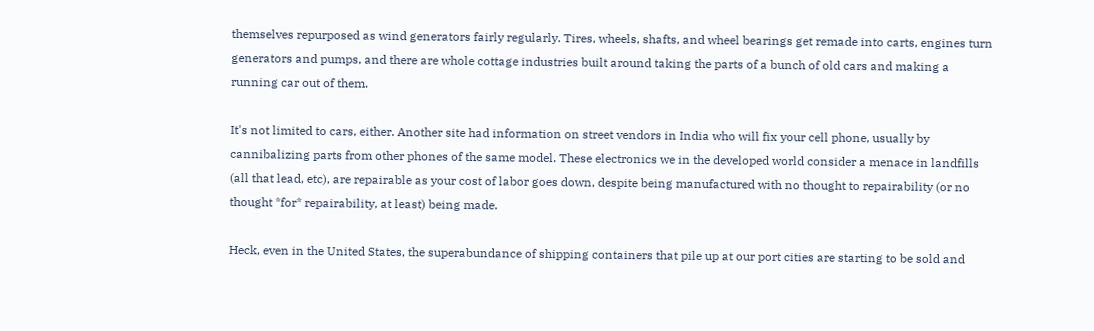themselves repurposed as wind generators fairly regularly. Tires, wheels, shafts, and wheel bearings get remade into carts, engines turn generators and pumps, and there are whole cottage industries built around taking the parts of a bunch of old cars and making a running car out of them.

It's not limited to cars, either. Another site had information on street vendors in India who will fix your cell phone, usually by cannibalizing parts from other phones of the same model. These electronics we in the developed world consider a menace in landfills (all that lead, etc), are repairable as your cost of labor goes down, despite being manufactured with no thought to repairability (or no thought *for* repairability, at least) being made.

Heck, even in the United States, the superabundance of shipping containers that pile up at our port cities are starting to be sold and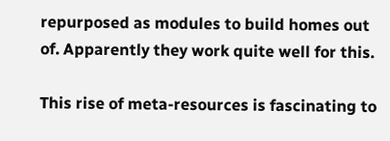repurposed as modules to build homes out of. Apparently they work quite well for this.

This rise of meta-resources is fascinating to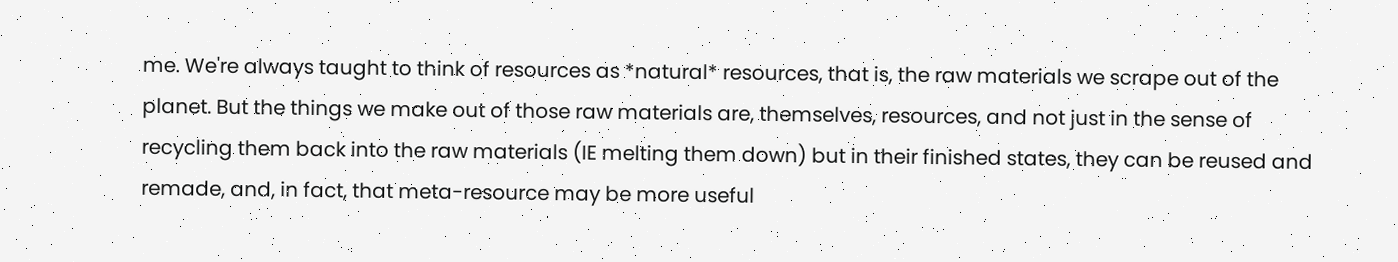me. We're always taught to think of resources as *natural* resources, that is, the raw materials we scrape out of the planet. But the things we make out of those raw materials are, themselves, resources, and not just in the sense of recycling them back into the raw materials (IE melting them down) but in their finished states, they can be reused and remade, and, in fact, that meta-resource may be more useful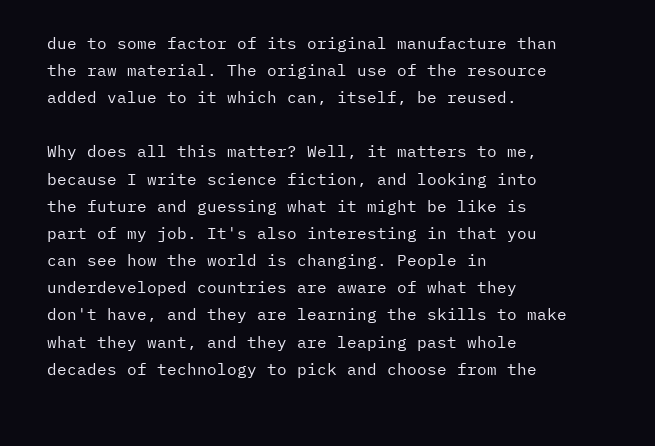due to some factor of its original manufacture than the raw material. The original use of the resource added value to it which can, itself, be reused.

Why does all this matter? Well, it matters to me, because I write science fiction, and looking into the future and guessing what it might be like is part of my job. It's also interesting in that you can see how the world is changing. People in underdeveloped countries are aware of what they don't have, and they are learning the skills to make what they want, and they are leaping past whole decades of technology to pick and choose from the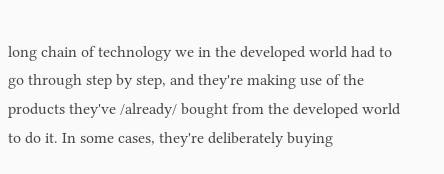long chain of technology we in the developed world had to go through step by step, and they're making use of the products they've /already/ bought from the developed world to do it. In some cases, they're deliberately buying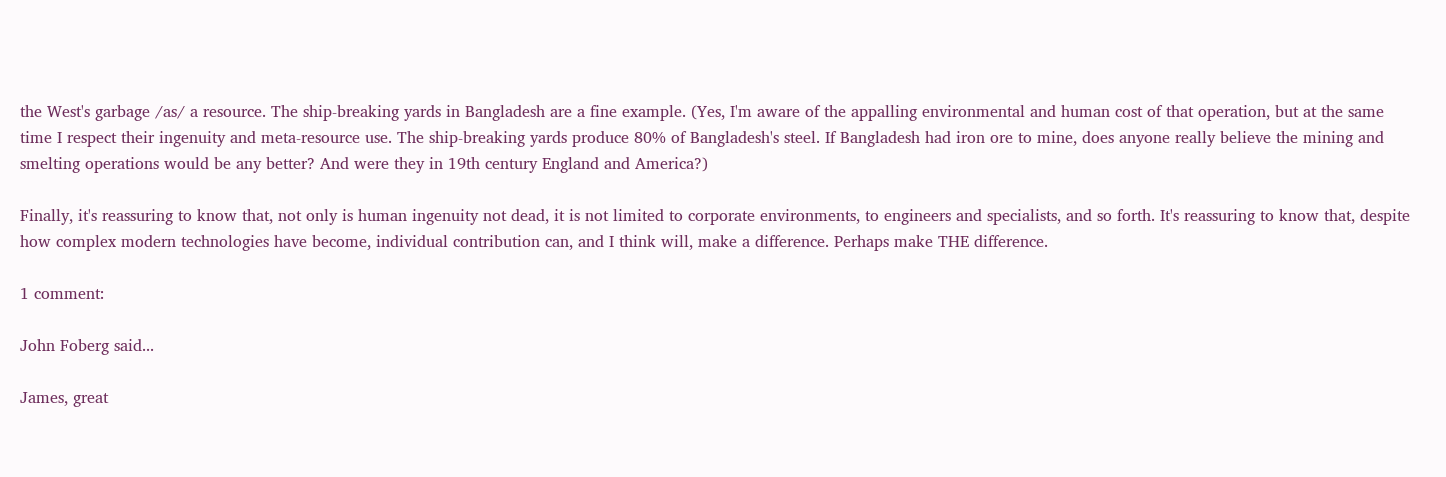the West's garbage /as/ a resource. The ship-breaking yards in Bangladesh are a fine example. (Yes, I'm aware of the appalling environmental and human cost of that operation, but at the same time I respect their ingenuity and meta-resource use. The ship-breaking yards produce 80% of Bangladesh's steel. If Bangladesh had iron ore to mine, does anyone really believe the mining and smelting operations would be any better? And were they in 19th century England and America?)

Finally, it's reassuring to know that, not only is human ingenuity not dead, it is not limited to corporate environments, to engineers and specialists, and so forth. It's reassuring to know that, despite how complex modern technologies have become, individual contribution can, and I think will, make a difference. Perhaps make THE difference.

1 comment:

John Foberg said...

James, great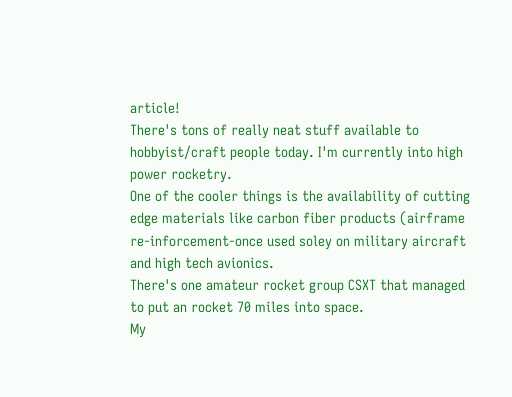article!
There's tons of really neat stuff available to hobbyist/craft people today. I'm currently into high power rocketry.
One of the cooler things is the availability of cutting edge materials like carbon fiber products (airframe re-inforcement-once used soley on military aircraft and high tech avionics.
There's one amateur rocket group CSXT that managed to put an rocket 70 miles into space.
My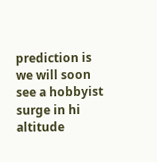prediction is we will soon see a hobbyist surge in hi altitude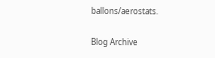ballons/aerostats.

Blog Archive